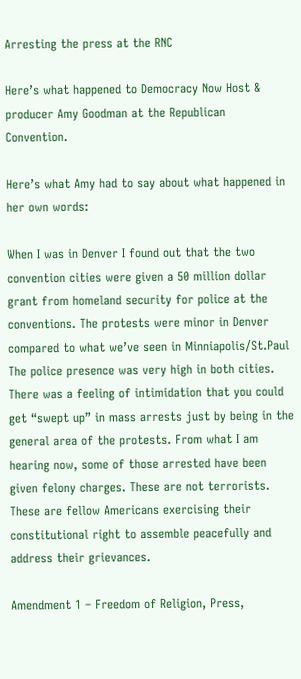Arresting the press at the RNC

Here’s what happened to Democracy Now Host & producer Amy Goodman at the Republican Convention.

Here’s what Amy had to say about what happened in her own words:

When I was in Denver I found out that the two convention cities were given a 50 million dollar grant from homeland security for police at the conventions. The protests were minor in Denver compared to what we’ve seen in Minniapolis/St.Paul The police presence was very high in both cities. There was a feeling of intimidation that you could get “swept up” in mass arrests just by being in the general area of the protests. From what I am hearing now, some of those arrested have been given felony charges. These are not terrorists. These are fellow Americans exercising their constitutional right to assemble peacefully and address their grievances.

Amendment 1 – Freedom of Religion, Press,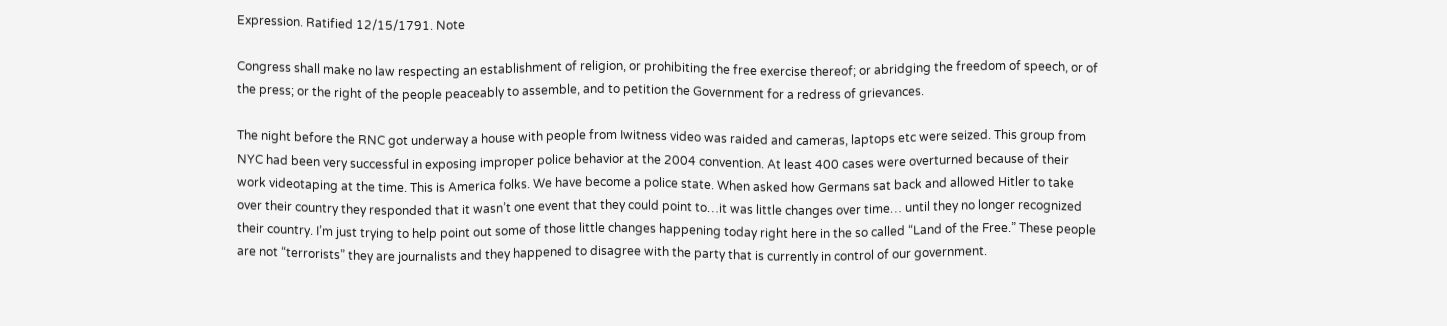Expression. Ratified 12/15/1791. Note

Congress shall make no law respecting an establishment of religion, or prohibiting the free exercise thereof; or abridging the freedom of speech, or of the press; or the right of the people peaceably to assemble, and to petition the Government for a redress of grievances.

The night before the RNC got underway a house with people from Iwitness video was raided and cameras, laptops etc were seized. This group from NYC had been very successful in exposing improper police behavior at the 2004 convention. At least 400 cases were overturned because of their work videotaping at the time. This is America folks. We have become a police state. When asked how Germans sat back and allowed Hitler to take over their country they responded that it wasn’t one event that they could point to…it was little changes over time… until they no longer recognized their country. I’m just trying to help point out some of those little changes happening today right here in the so called “Land of the Free.” These people are not “terrorists” they are journalists and they happened to disagree with the party that is currently in control of our government.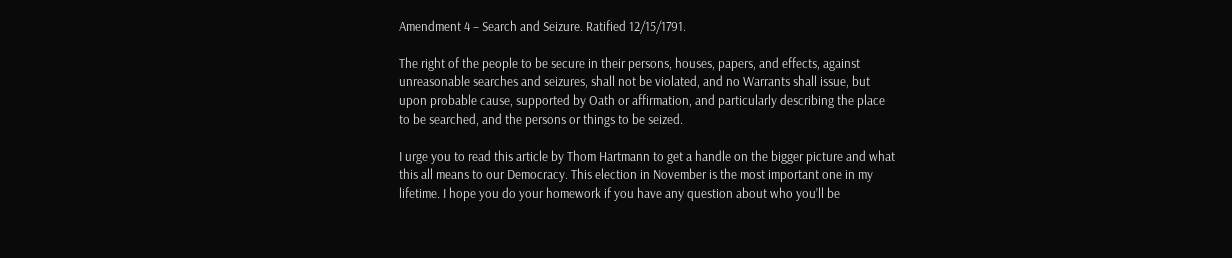Amendment 4 – Search and Seizure. Ratified 12/15/1791.

The right of the people to be secure in their persons, houses, papers, and effects, against unreasonable searches and seizures, shall not be violated, and no Warrants shall issue, but upon probable cause, supported by Oath or affirmation, and particularly describing the place to be searched, and the persons or things to be seized.

I urge you to read this article by Thom Hartmann to get a handle on the bigger picture and what this all means to our Democracy. This election in November is the most important one in my lifetime. I hope you do your homework if you have any question about who you’ll be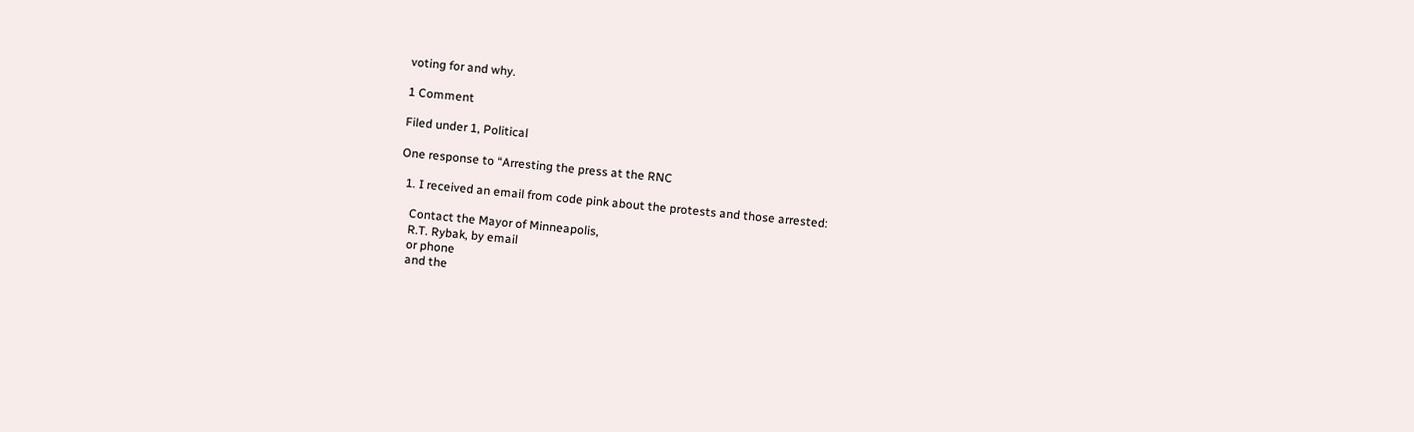voting for and why.

1 Comment

Filed under 1, Political

One response to “Arresting the press at the RNC

  1. I received an email from code pink about the protests and those arrested:

    Contact the Mayor of Minneapolis,
    R.T. Rybak, by email
    or phone
    and the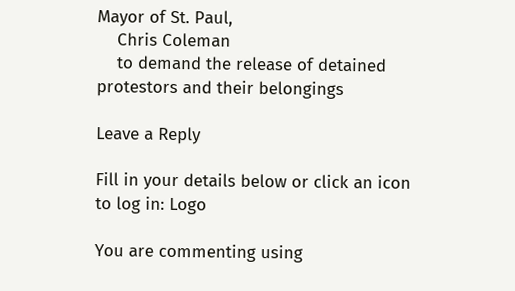Mayor of St. Paul,
    Chris Coleman
    to demand the release of detained protestors and their belongings

Leave a Reply

Fill in your details below or click an icon to log in: Logo

You are commenting using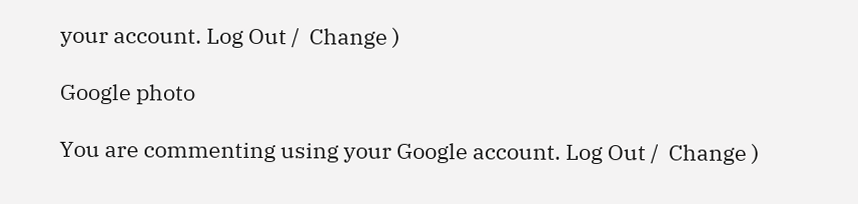your account. Log Out /  Change )

Google photo

You are commenting using your Google account. Log Out /  Change )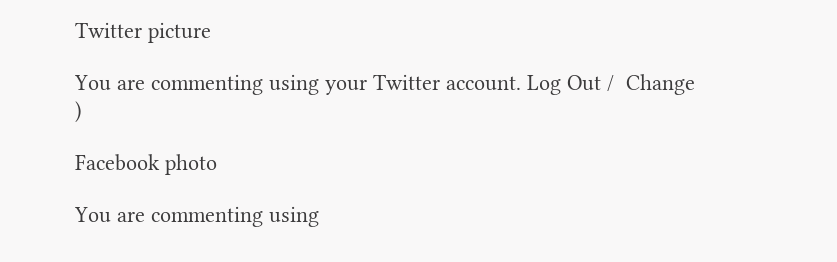Twitter picture

You are commenting using your Twitter account. Log Out /  Change )

Facebook photo

You are commenting using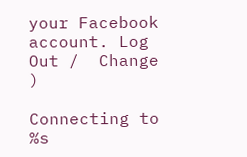your Facebook account. Log Out /  Change )

Connecting to %s